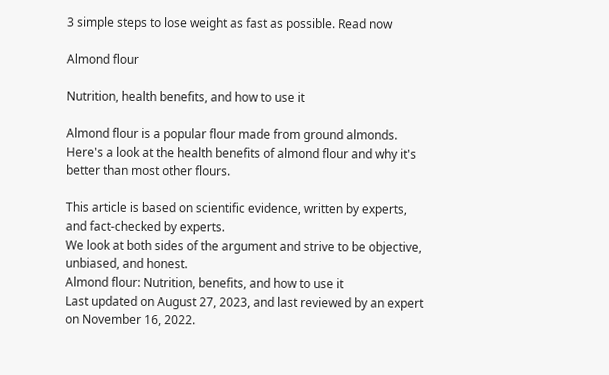3 simple steps to lose weight as fast as possible. Read now

Almond flour

Nutrition, health benefits, and how to use it

Almond flour is a popular flour made from ground almonds. Here's a look at the health benefits of almond flour and why it's better than most other flours.

This article is based on scientific evidence, written by experts, and fact-checked by experts.
We look at both sides of the argument and strive to be objective, unbiased, and honest.
Almond flour: Nutrition, benefits, and how to use it
Last updated on August 27, 2023, and last reviewed by an expert on November 16, 2022.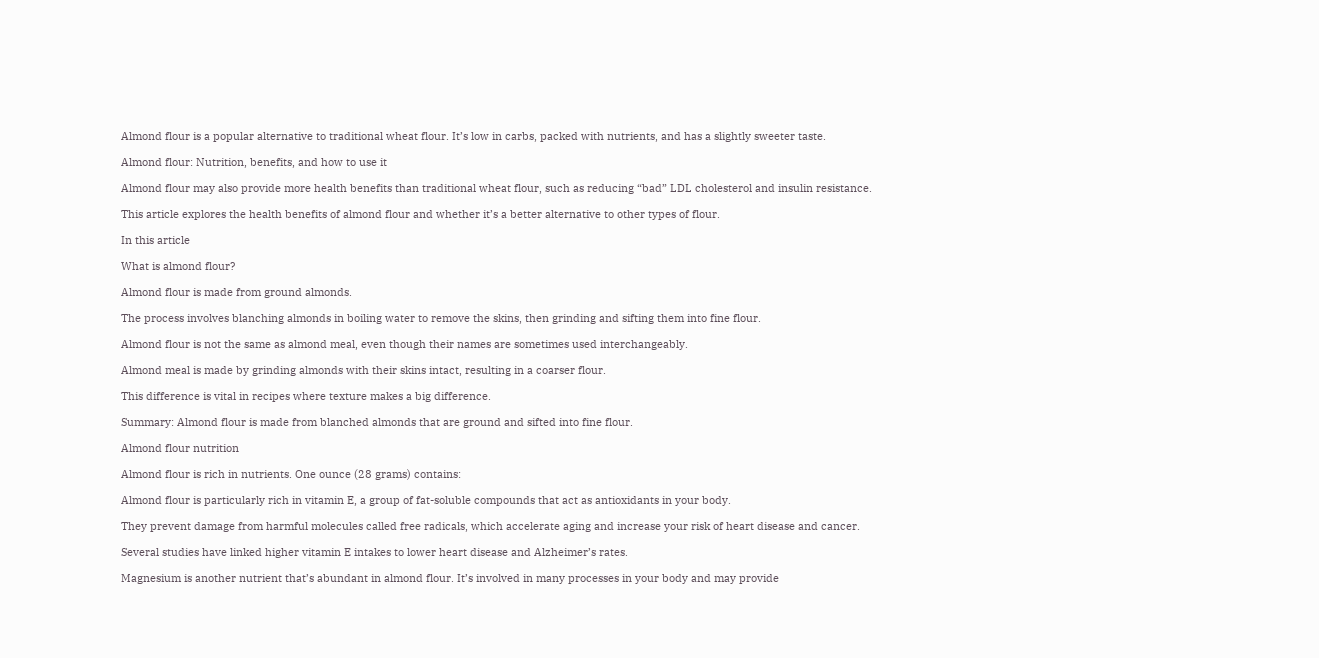Almond flour is a popular alternative to traditional wheat flour. It’s low in carbs, packed with nutrients, and has a slightly sweeter taste.

Almond flour: Nutrition, benefits, and how to use it

Almond flour may also provide more health benefits than traditional wheat flour, such as reducing “bad” LDL cholesterol and insulin resistance.

This article explores the health benefits of almond flour and whether it’s a better alternative to other types of flour.

In this article

What is almond flour?

Almond flour is made from ground almonds.

The process involves blanching almonds in boiling water to remove the skins, then grinding and sifting them into fine flour.

Almond flour is not the same as almond meal, even though their names are sometimes used interchangeably.

Almond meal is made by grinding almonds with their skins intact, resulting in a coarser flour.

This difference is vital in recipes where texture makes a big difference.

Summary: Almond flour is made from blanched almonds that are ground and sifted into fine flour.

Almond flour nutrition

Almond flour is rich in nutrients. One ounce (28 grams) contains:

Almond flour is particularly rich in vitamin E, a group of fat-soluble compounds that act as antioxidants in your body.

They prevent damage from harmful molecules called free radicals, which accelerate aging and increase your risk of heart disease and cancer.

Several studies have linked higher vitamin E intakes to lower heart disease and Alzheimer’s rates.

Magnesium is another nutrient that’s abundant in almond flour. It’s involved in many processes in your body and may provide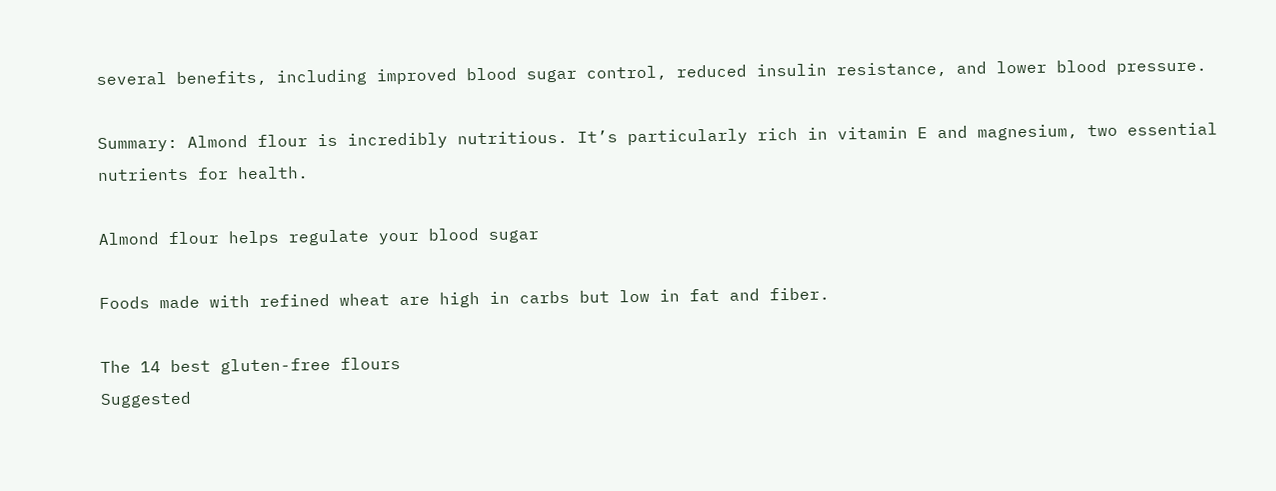several benefits, including improved blood sugar control, reduced insulin resistance, and lower blood pressure.

Summary: Almond flour is incredibly nutritious. It’s particularly rich in vitamin E and magnesium, two essential nutrients for health.

Almond flour helps regulate your blood sugar

Foods made with refined wheat are high in carbs but low in fat and fiber.

The 14 best gluten-free flours
Suggested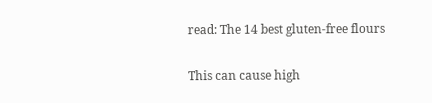read: The 14 best gluten-free flours

This can cause high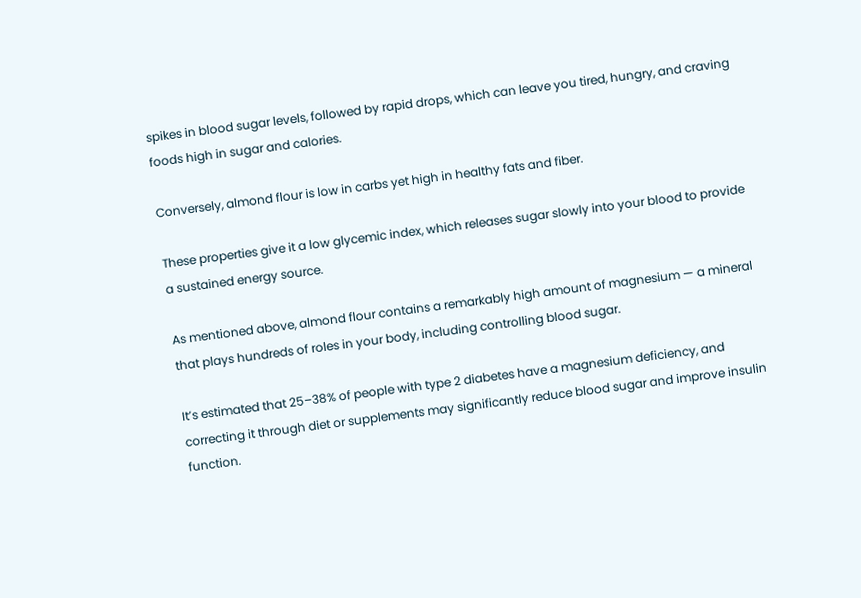spikes in blood sugar levels, followed by rapid drops, which can leave you tired, hungry, and craving foods high in sugar and calories.

Conversely, almond flour is low in carbs yet high in healthy fats and fiber.

These properties give it a low glycemic index, which releases sugar slowly into your blood to provide a sustained energy source.

As mentioned above, almond flour contains a remarkably high amount of magnesium — a mineral that plays hundreds of roles in your body, including controlling blood sugar.

It’s estimated that 25–38% of people with type 2 diabetes have a magnesium deficiency, and correcting it through diet or supplements may significantly reduce blood sugar and improve insulin function.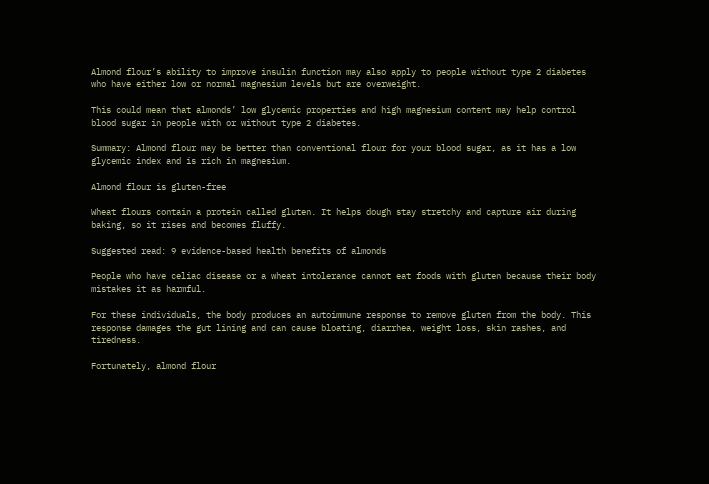Almond flour’s ability to improve insulin function may also apply to people without type 2 diabetes who have either low or normal magnesium levels but are overweight.

This could mean that almonds’ low glycemic properties and high magnesium content may help control blood sugar in people with or without type 2 diabetes.

Summary: Almond flour may be better than conventional flour for your blood sugar, as it has a low glycemic index and is rich in magnesium.

Almond flour is gluten-free

Wheat flours contain a protein called gluten. It helps dough stay stretchy and capture air during baking, so it rises and becomes fluffy.

Suggested read: 9 evidence-based health benefits of almonds

People who have celiac disease or a wheat intolerance cannot eat foods with gluten because their body mistakes it as harmful.

For these individuals, the body produces an autoimmune response to remove gluten from the body. This response damages the gut lining and can cause bloating, diarrhea, weight loss, skin rashes, and tiredness.

Fortunately, almond flour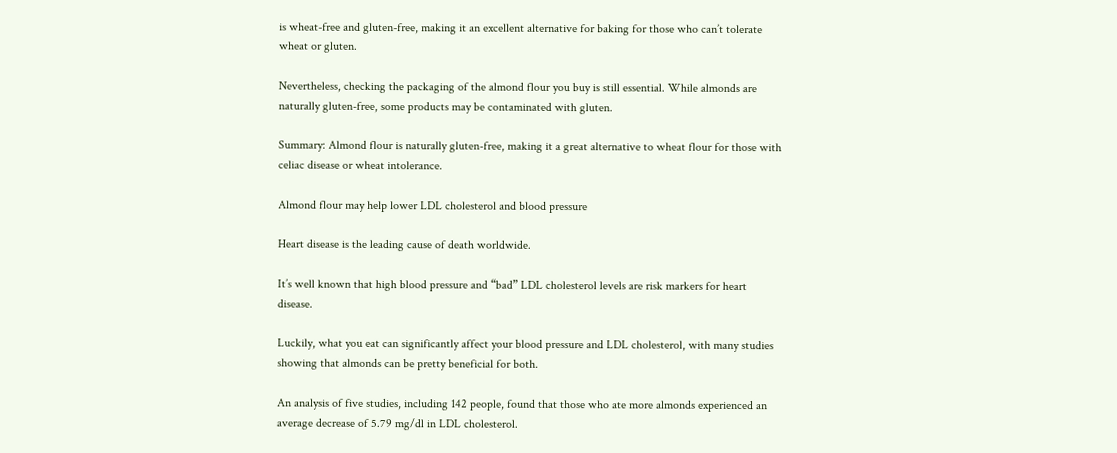is wheat-free and gluten-free, making it an excellent alternative for baking for those who can’t tolerate wheat or gluten.

Nevertheless, checking the packaging of the almond flour you buy is still essential. While almonds are naturally gluten-free, some products may be contaminated with gluten.

Summary: Almond flour is naturally gluten-free, making it a great alternative to wheat flour for those with celiac disease or wheat intolerance.

Almond flour may help lower LDL cholesterol and blood pressure

Heart disease is the leading cause of death worldwide.

It’s well known that high blood pressure and “bad” LDL cholesterol levels are risk markers for heart disease.

Luckily, what you eat can significantly affect your blood pressure and LDL cholesterol, with many studies showing that almonds can be pretty beneficial for both.

An analysis of five studies, including 142 people, found that those who ate more almonds experienced an average decrease of 5.79 mg/dl in LDL cholesterol.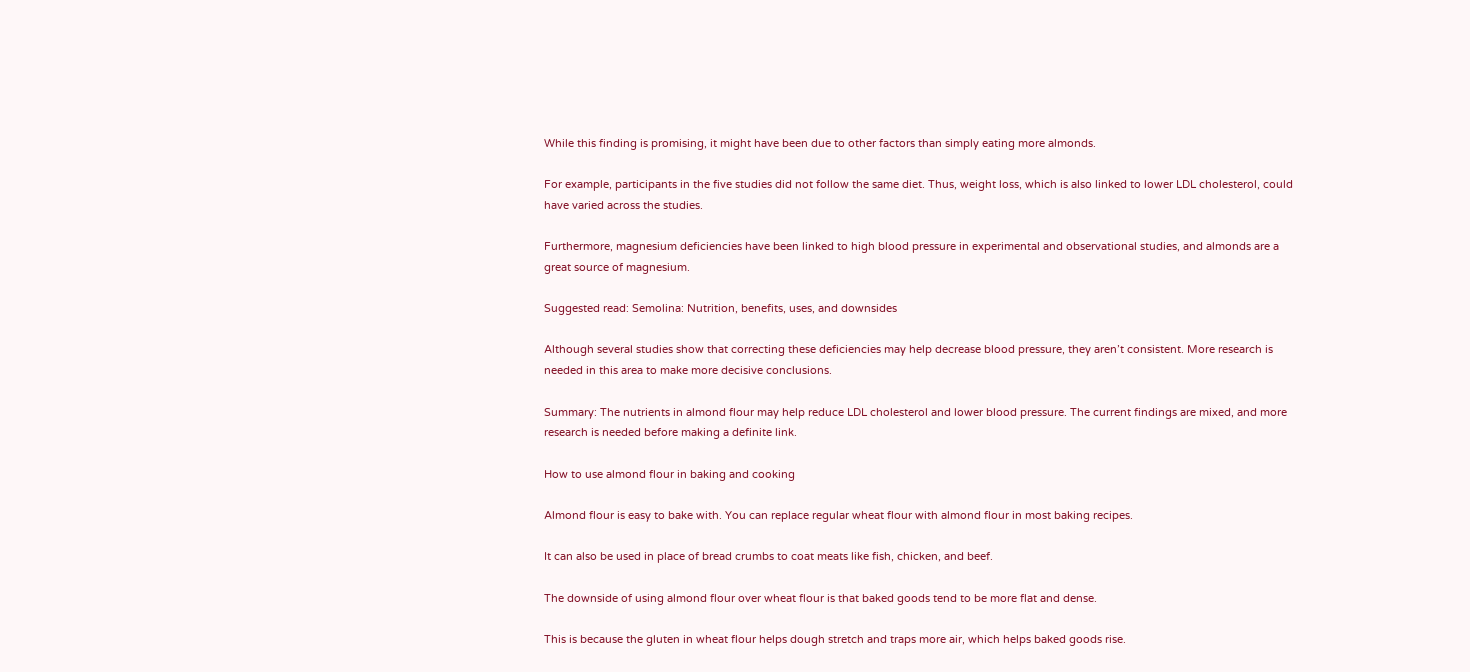While this finding is promising, it might have been due to other factors than simply eating more almonds.

For example, participants in the five studies did not follow the same diet. Thus, weight loss, which is also linked to lower LDL cholesterol, could have varied across the studies.

Furthermore, magnesium deficiencies have been linked to high blood pressure in experimental and observational studies, and almonds are a great source of magnesium.

Suggested read: Semolina: Nutrition, benefits, uses, and downsides

Although several studies show that correcting these deficiencies may help decrease blood pressure, they aren’t consistent. More research is needed in this area to make more decisive conclusions.

Summary: The nutrients in almond flour may help reduce LDL cholesterol and lower blood pressure. The current findings are mixed, and more research is needed before making a definite link.

How to use almond flour in baking and cooking

Almond flour is easy to bake with. You can replace regular wheat flour with almond flour in most baking recipes.

It can also be used in place of bread crumbs to coat meats like fish, chicken, and beef.

The downside of using almond flour over wheat flour is that baked goods tend to be more flat and dense.

This is because the gluten in wheat flour helps dough stretch and traps more air, which helps baked goods rise.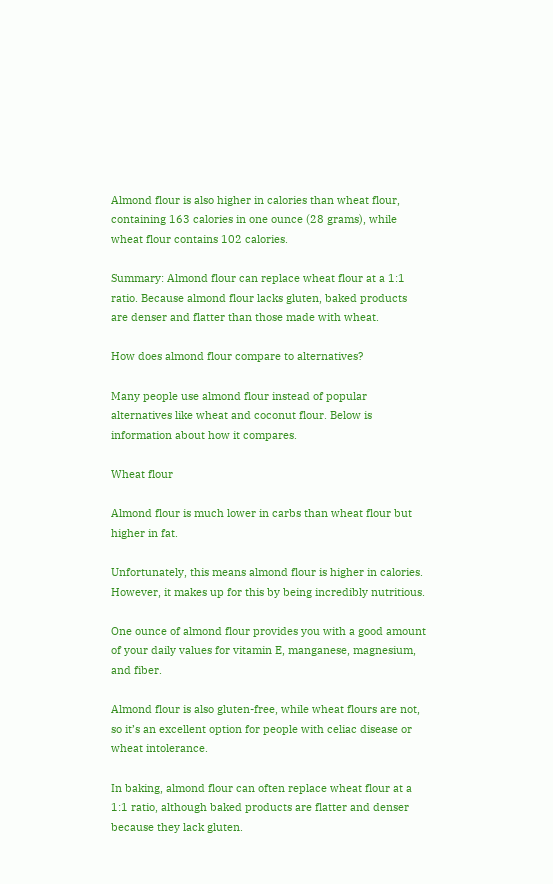Almond flour is also higher in calories than wheat flour, containing 163 calories in one ounce (28 grams), while wheat flour contains 102 calories.

Summary: Almond flour can replace wheat flour at a 1:1 ratio. Because almond flour lacks gluten, baked products are denser and flatter than those made with wheat.

How does almond flour compare to alternatives?

Many people use almond flour instead of popular alternatives like wheat and coconut flour. Below is information about how it compares.

Wheat flour

Almond flour is much lower in carbs than wheat flour but higher in fat.

Unfortunately, this means almond flour is higher in calories. However, it makes up for this by being incredibly nutritious.

One ounce of almond flour provides you with a good amount of your daily values for vitamin E, manganese, magnesium, and fiber.

Almond flour is also gluten-free, while wheat flours are not, so it’s an excellent option for people with celiac disease or wheat intolerance.

In baking, almond flour can often replace wheat flour at a 1:1 ratio, although baked products are flatter and denser because they lack gluten.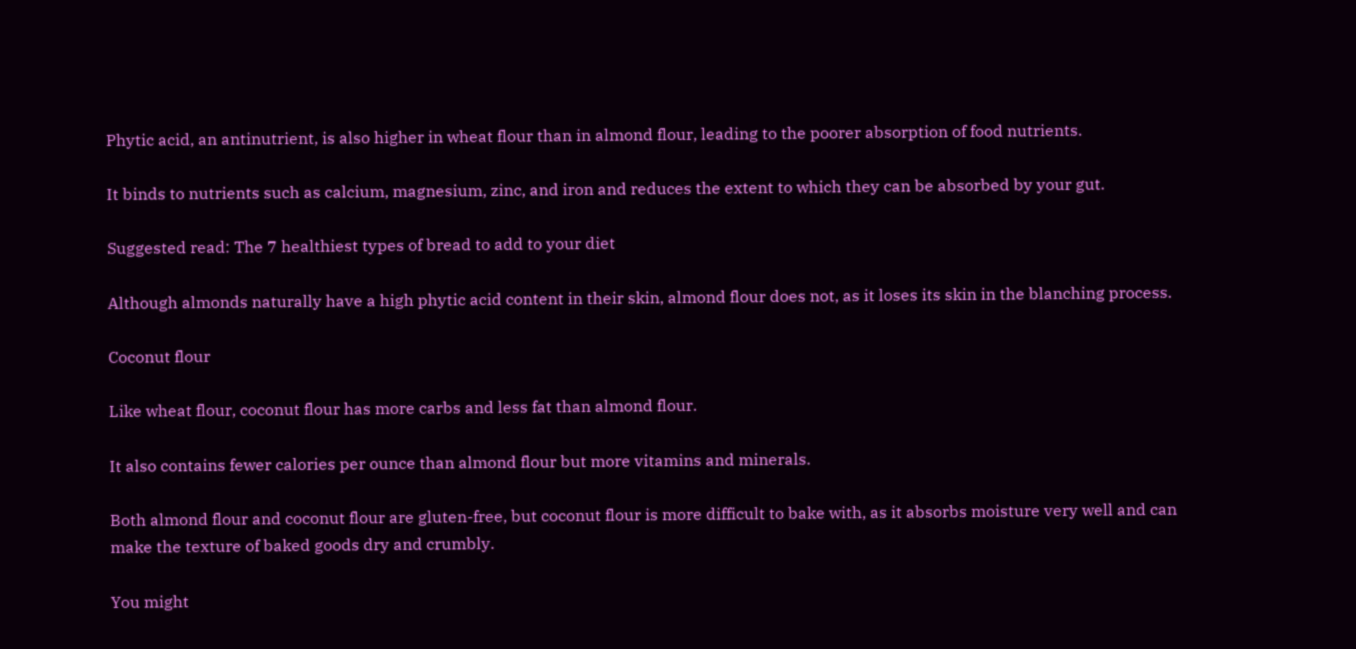Phytic acid, an antinutrient, is also higher in wheat flour than in almond flour, leading to the poorer absorption of food nutrients.

It binds to nutrients such as calcium, magnesium, zinc, and iron and reduces the extent to which they can be absorbed by your gut.

Suggested read: The 7 healthiest types of bread to add to your diet

Although almonds naturally have a high phytic acid content in their skin, almond flour does not, as it loses its skin in the blanching process.

Coconut flour

Like wheat flour, coconut flour has more carbs and less fat than almond flour.

It also contains fewer calories per ounce than almond flour but more vitamins and minerals.

Both almond flour and coconut flour are gluten-free, but coconut flour is more difficult to bake with, as it absorbs moisture very well and can make the texture of baked goods dry and crumbly.

You might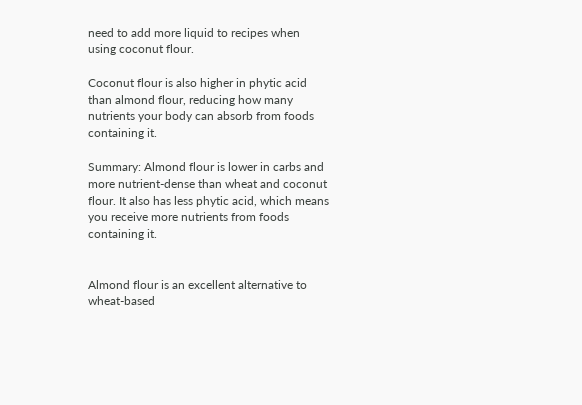need to add more liquid to recipes when using coconut flour.

Coconut flour is also higher in phytic acid than almond flour, reducing how many nutrients your body can absorb from foods containing it.

Summary: Almond flour is lower in carbs and more nutrient-dense than wheat and coconut flour. It also has less phytic acid, which means you receive more nutrients from foods containing it.


Almond flour is an excellent alternative to wheat-based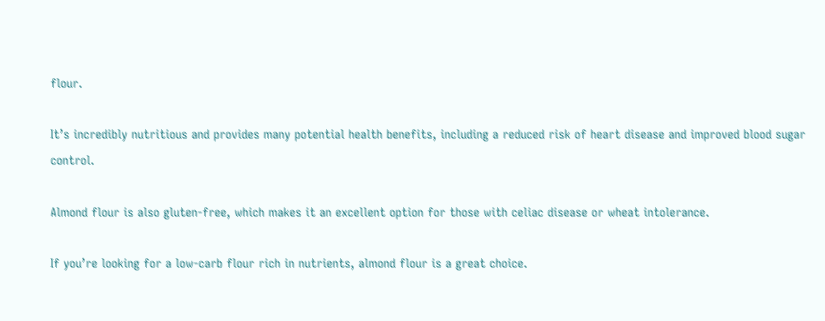flour.

It’s incredibly nutritious and provides many potential health benefits, including a reduced risk of heart disease and improved blood sugar control.

Almond flour is also gluten-free, which makes it an excellent option for those with celiac disease or wheat intolerance.

If you’re looking for a low-carb flour rich in nutrients, almond flour is a great choice.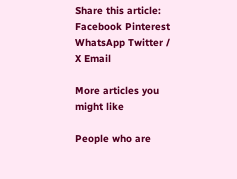Share this article: Facebook Pinterest WhatsApp Twitter / X Email

More articles you might like

People who are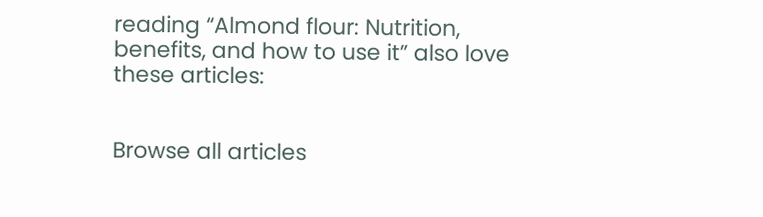reading “Almond flour: Nutrition, benefits, and how to use it” also love these articles:


Browse all articles